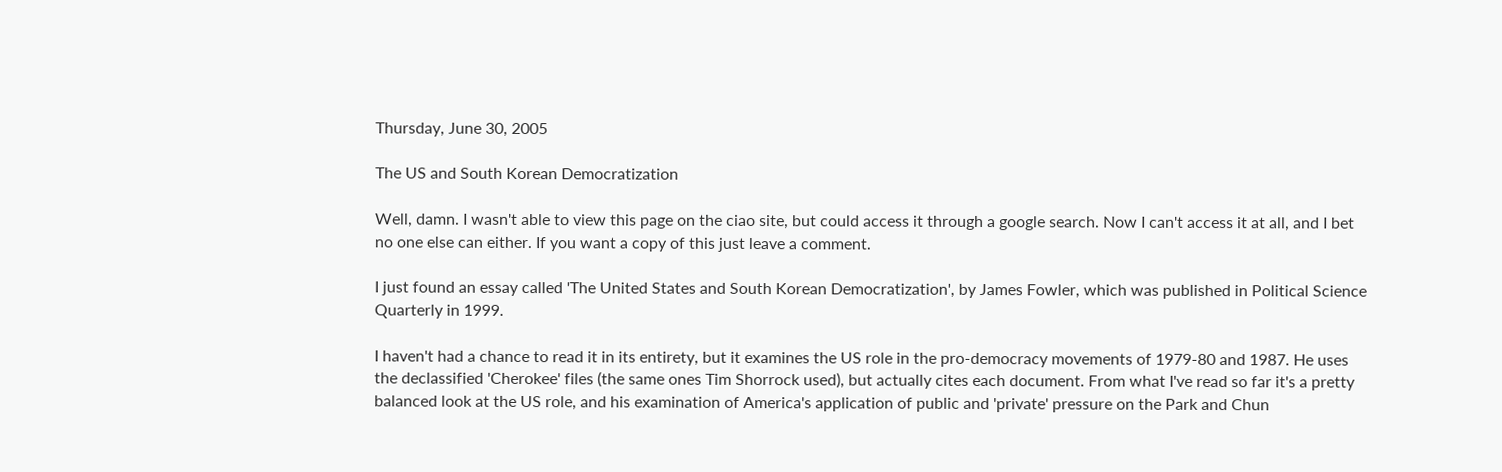Thursday, June 30, 2005

The US and South Korean Democratization

Well, damn. I wasn't able to view this page on the ciao site, but could access it through a google search. Now I can't access it at all, and I bet no one else can either. If you want a copy of this just leave a comment.

I just found an essay called 'The United States and South Korean Democratization', by James Fowler, which was published in Political Science Quarterly in 1999.

I haven't had a chance to read it in its entirety, but it examines the US role in the pro-democracy movements of 1979-80 and 1987. He uses the declassified 'Cherokee' files (the same ones Tim Shorrock used), but actually cites each document. From what I've read so far it's a pretty balanced look at the US role, and his examination of America's application of public and 'private' pressure on the Park and Chun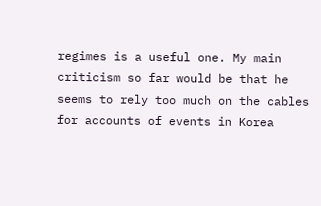regimes is a useful one. My main criticism so far would be that he seems to rely too much on the cables for accounts of events in Korea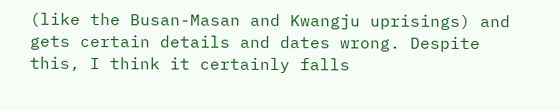(like the Busan-Masan and Kwangju uprisings) and gets certain details and dates wrong. Despite this, I think it certainly falls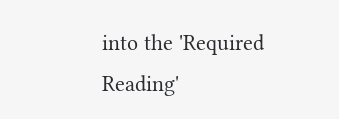into the 'Required Reading'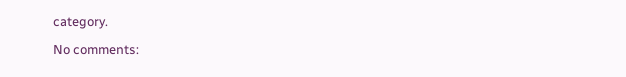category.

No comments: